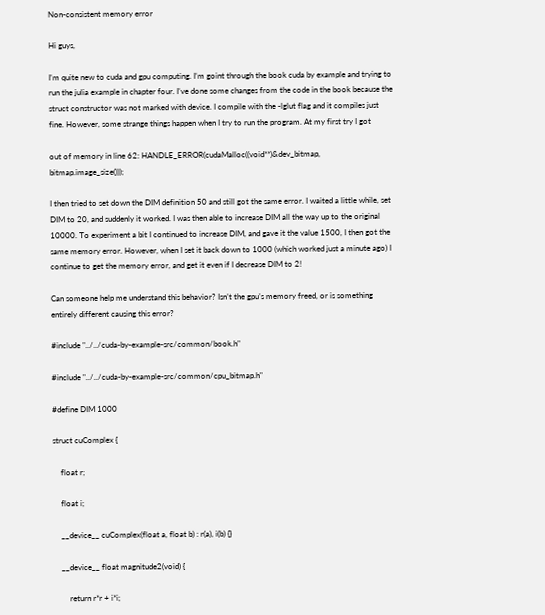Non-consistent memory error

Hi guys,

I’m quite new to cuda and gpu computing. I’m goint through the book cuda by example and trying to run the julia example in chapter four. I’ve done some changes from the code in the book because the struct constructor was not marked with device. I compile with the -lglut flag and it compiles just fine. However, some strange things happen when I try to run the program. At my first try I got

out of memory in line 62: HANDLE_ERROR(cudaMalloc((void**)&dev_bitmap, bitmap.image_size()));

I then tried to set down the DIM definition 50 and still got the same error. I waited a little while, set DIM to 20, and suddenly it worked. I was then able to increase DIM all the way up to the original 10000. To experiment a bit I continued to increase DIM, and gave it the value 1500, I then got the same memory error. However, when I set it back down to 1000 (which worked just a minute ago) I continue to get the memory error, and get it even if I decrease DIM to 2!

Can someone help me understand this behavior? Isn’t the gpu’s memory freed, or is something entirely different causing this error?

#include "../../cuda-by-example-src/common/book.h"

#include "../../cuda-by-example-src/common/cpu_bitmap.h"

#define DIM 1000

struct cuComplex {

    float r;

    float i;

    __device__ cuComplex(float a, float b) : r(a), i(b) {}

    __device__ float magnitude2(void) {

        return r*r + i*i;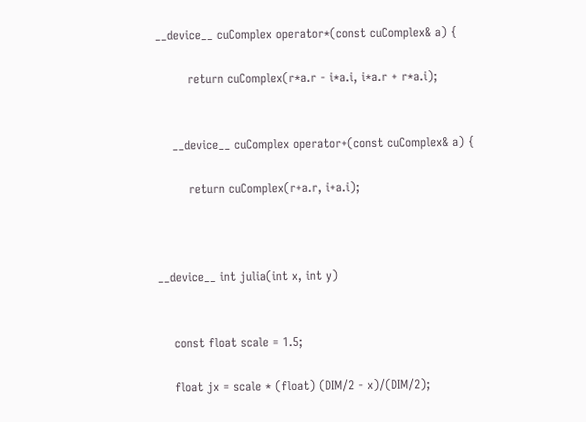__device__ cuComplex operator*(const cuComplex& a) {

        return cuComplex(r*a.r - i*a.i, i*a.r + r*a.i);


    __device__ cuComplex operator+(const cuComplex& a) {

        return cuComplex(r+a.r, i+a.i);



__device__ int julia(int x, int y)


    const float scale = 1.5;

    float jx = scale * (float) (DIM/2 - x)/(DIM/2);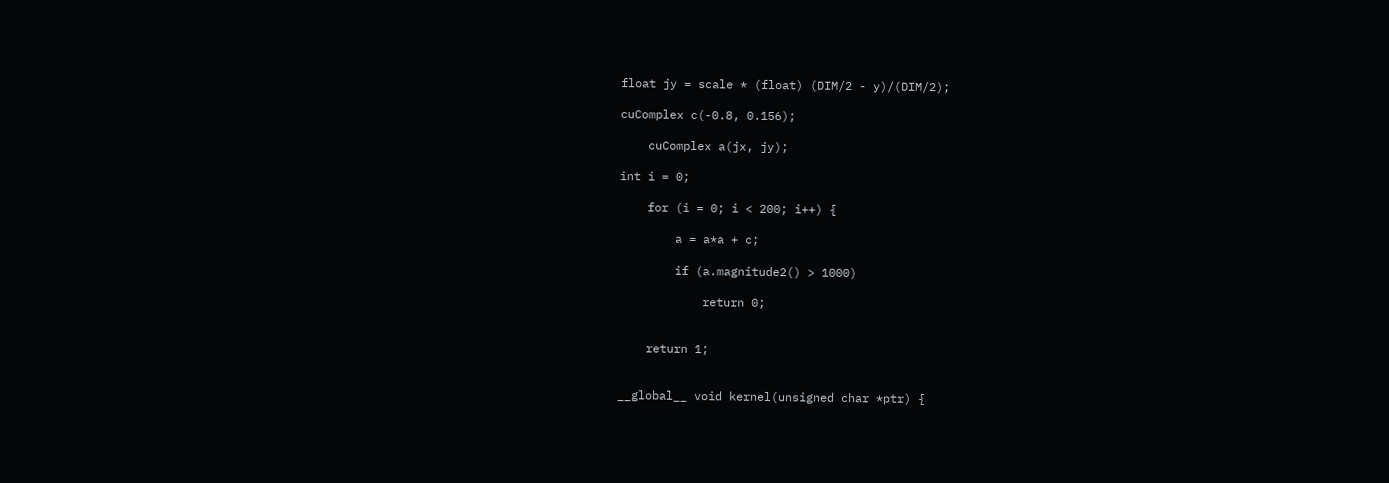float jy = scale * (float) (DIM/2 - y)/(DIM/2);

cuComplex c(-0.8, 0.156);

    cuComplex a(jx, jy);

int i = 0;

    for (i = 0; i < 200; i++) {

        a = a*a + c;

        if (a.magnitude2() > 1000)

            return 0;


    return 1;


__global__ void kernel(unsigned char *ptr) {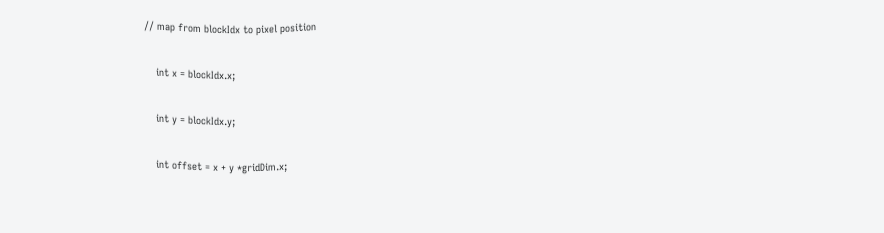// map from blockIdx to pixel position

    int x = blockIdx.x;

    int y = blockIdx.y;

    int offset = x + y *gridDim.x;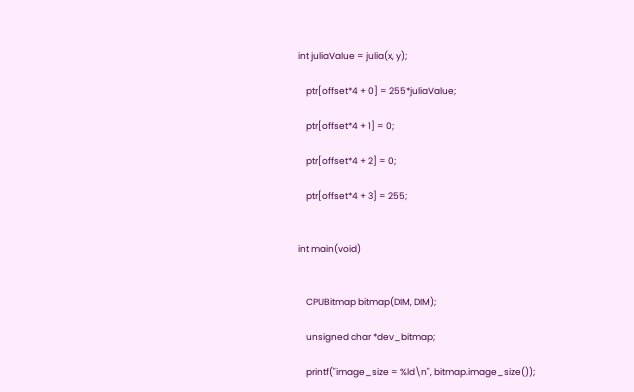int juliaValue = julia(x, y);

    ptr[offset*4 + 0] = 255*juliaValue;

    ptr[offset*4 + 1] = 0;

    ptr[offset*4 + 2] = 0;

    ptr[offset*4 + 3] = 255;


int main(void)


    CPUBitmap bitmap(DIM, DIM);

    unsigned char *dev_bitmap;

    printf("image_size = %ld\n", bitmap.image_size());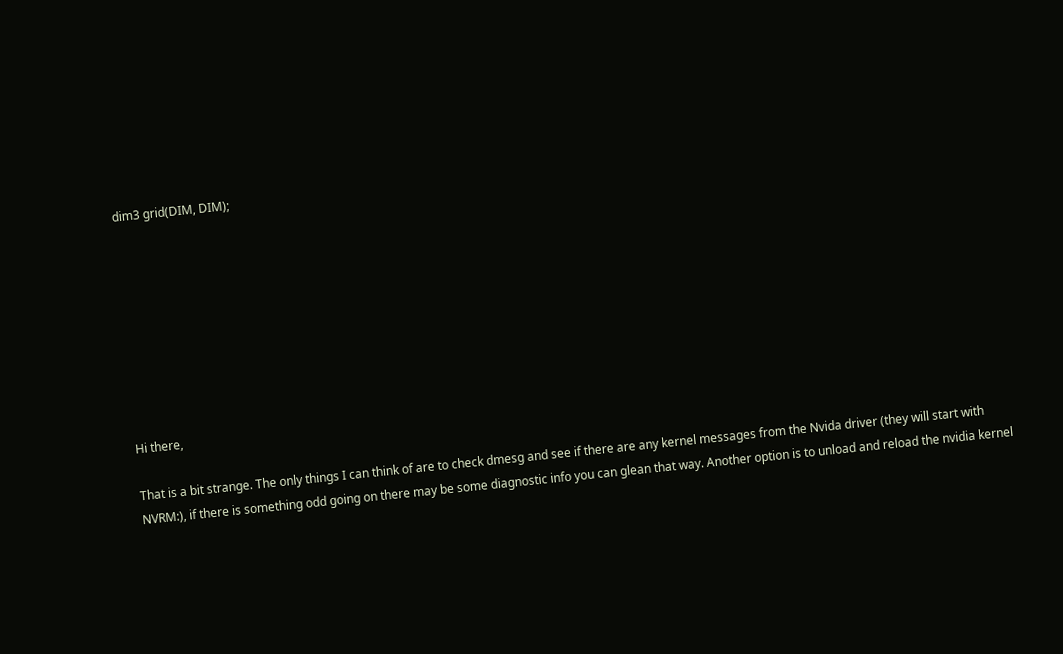dim3 grid(DIM, DIM);









Hi there,

That is a bit strange. The only things I can think of are to check dmesg and see if there are any kernel messages from the Nvida driver (they will start with NVRM:), if there is something odd going on there may be some diagnostic info you can glean that way. Another option is to unload and reload the nvidia kernel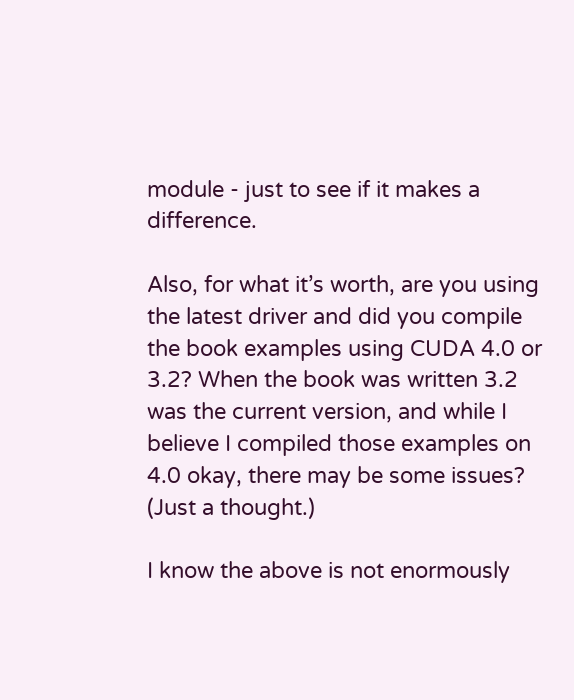module - just to see if it makes a difference.

Also, for what it’s worth, are you using the latest driver and did you compile the book examples using CUDA 4.0 or 3.2? When the book was written 3.2 was the current version, and while I believe I compiled those examples on 4.0 okay, there may be some issues? (Just a thought.)

I know the above is not enormously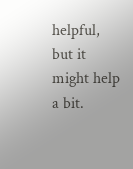helpful, but it might help a bit.